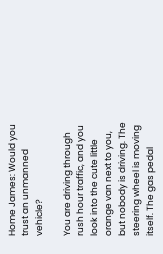Home James: Would you trust an unmanned vehicle?

You are driving through rush hour traffic, and you look into the cute little orange van next to you, but nobody is driving. The steering wheel is moving itself. The gas pedal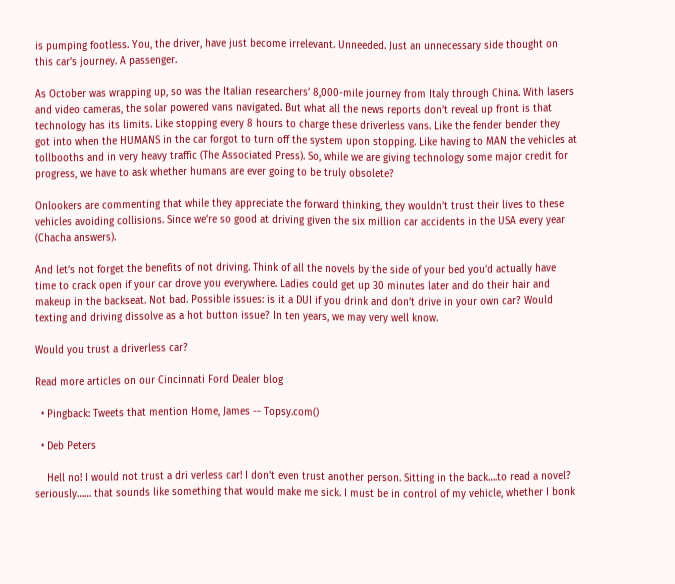is pumping footless. You, the driver, have just become irrelevant. Unneeded. Just an unnecessary side thought on this car’s journey. A passenger.

As October was wrapping up, so was the Italian researchers’ 8,000-mile journey from Italy through China. With lasers and video cameras, the solar powered vans navigated. But what all the news reports don’t reveal up front is that technology has its limits. Like stopping every 8 hours to charge these driverless vans. Like the fender bender they got into when the HUMANS in the car forgot to turn off the system upon stopping. Like having to MAN the vehicles at tollbooths and in very heavy traffic (The Associated Press). So, while we are giving technology some major credit for progress, we have to ask whether humans are ever going to be truly obsolete?

Onlookers are commenting that while they appreciate the forward thinking, they wouldn’t trust their lives to these vehicles avoiding collisions. Since we’re so good at driving given the six million car accidents in the USA every year (Chacha answers).

And let’s not forget the benefits of not driving. Think of all the novels by the side of your bed you’d actually have time to crack open if your car drove you everywhere. Ladies could get up 30 minutes later and do their hair and makeup in the backseat. Not bad. Possible issues: is it a DUI if you drink and don’t drive in your own car? Would texting and driving dissolve as a hot button issue? In ten years, we may very well know.

Would you trust a driverless car?

Read more articles on our Cincinnati Ford Dealer blog

  • Pingback: Tweets that mention Home, James -- Topsy.com()

  • Deb Peters

    Hell no! I would not trust a dri verless car! I don’t even trust another person. Sitting in the back….to read a novel? seriously…… that sounds like something that would make me sick. I must be in control of my vehicle, whether I bonk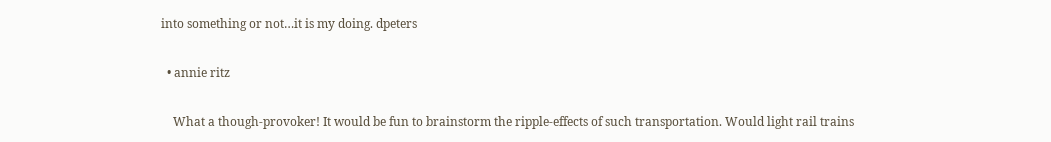into something or not…it is my doing. dpeters

  • annie ritz

    What a though-provoker! It would be fun to brainstorm the ripple-effects of such transportation. Would light rail trains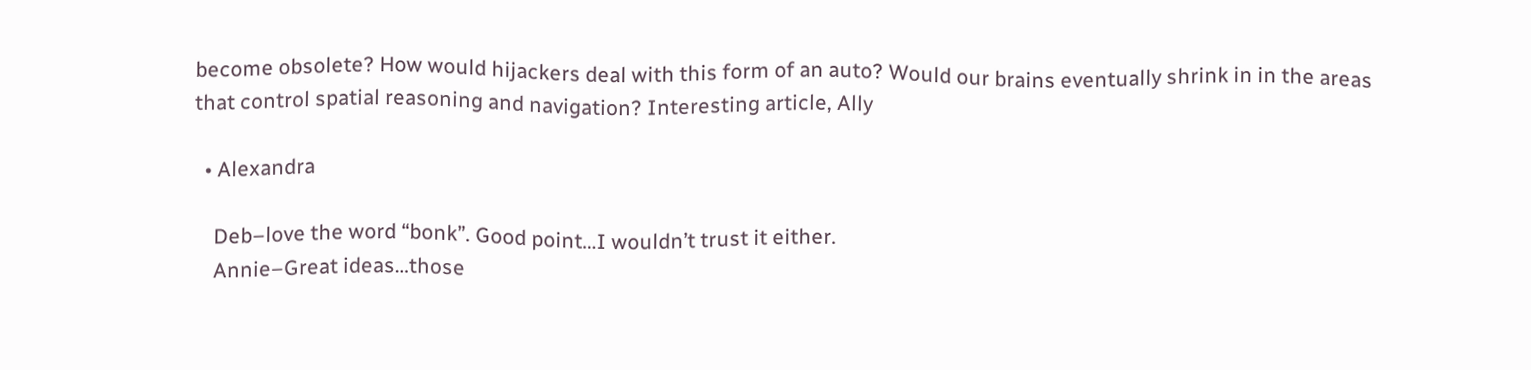become obsolete? How would hijackers deal with this form of an auto? Would our brains eventually shrink in in the areas that control spatial reasoning and navigation? Interesting article, Ally

  • Alexandra

    Deb–love the word “bonk”. Good point…I wouldn’t trust it either.
    Annie–Great ideas…those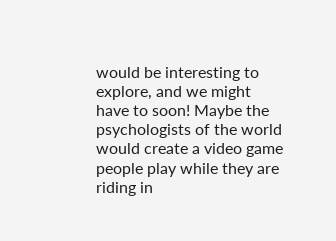would be interesting to explore, and we might have to soon! Maybe the psychologists of the world would create a video game people play while they are riding in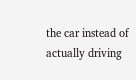the car instead of actually driving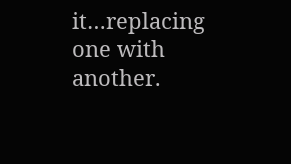it…replacing one with another.